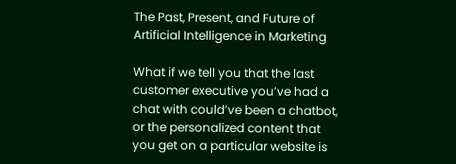The Past, Present, and Future of Artificial Intelligence in Marketing

What if we tell you that the last customer executive you’ve had a chat with could’ve been a chatbot, or the personalized content that you get on a particular website is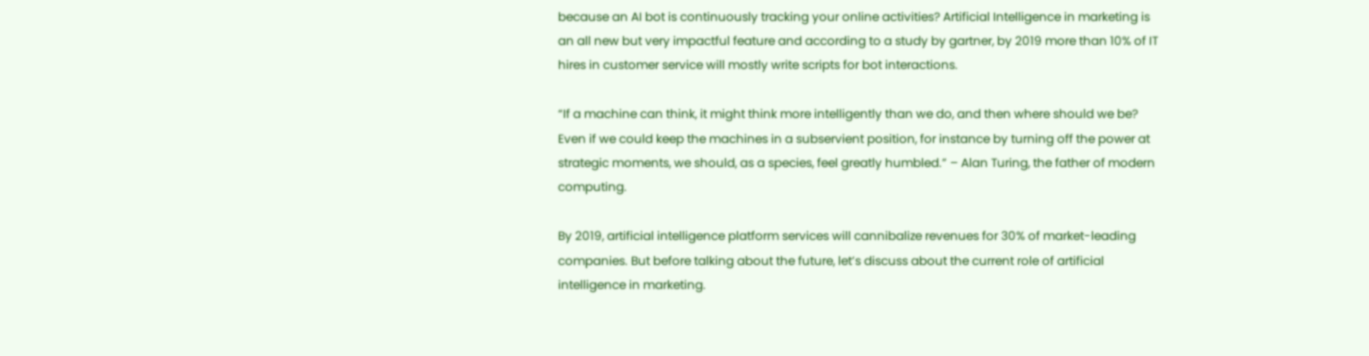because an AI bot is continuously tracking your online activities? Artificial Intelligence in marketing is an all new but very impactful feature and according to a study by gartner, by 2019 more than 10% of IT hires in customer service will mostly write scripts for bot interactions.

“If a machine can think, it might think more intelligently than we do, and then where should we be? Even if we could keep the machines in a subservient position, for instance by turning off the power at strategic moments, we should, as a species, feel greatly humbled.” – Alan Turing, the father of modern computing.

By 2019, artificial intelligence platform services will cannibalize revenues for 30% of market-leading companies. But before talking about the future, let’s discuss about the current role of artificial intelligence in marketing.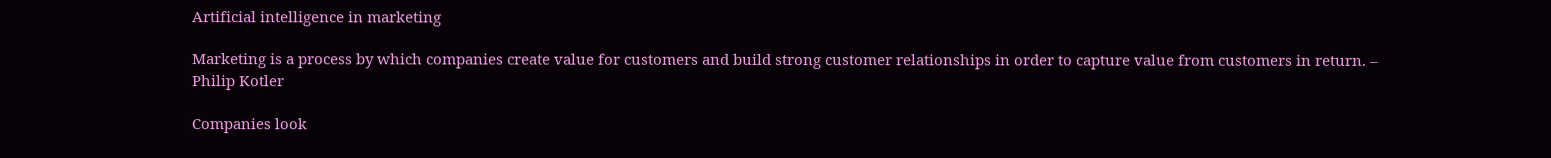Artificial intelligence in marketing

Marketing is a process by which companies create value for customers and build strong customer relationships in order to capture value from customers in return. – Philip Kotler

Companies look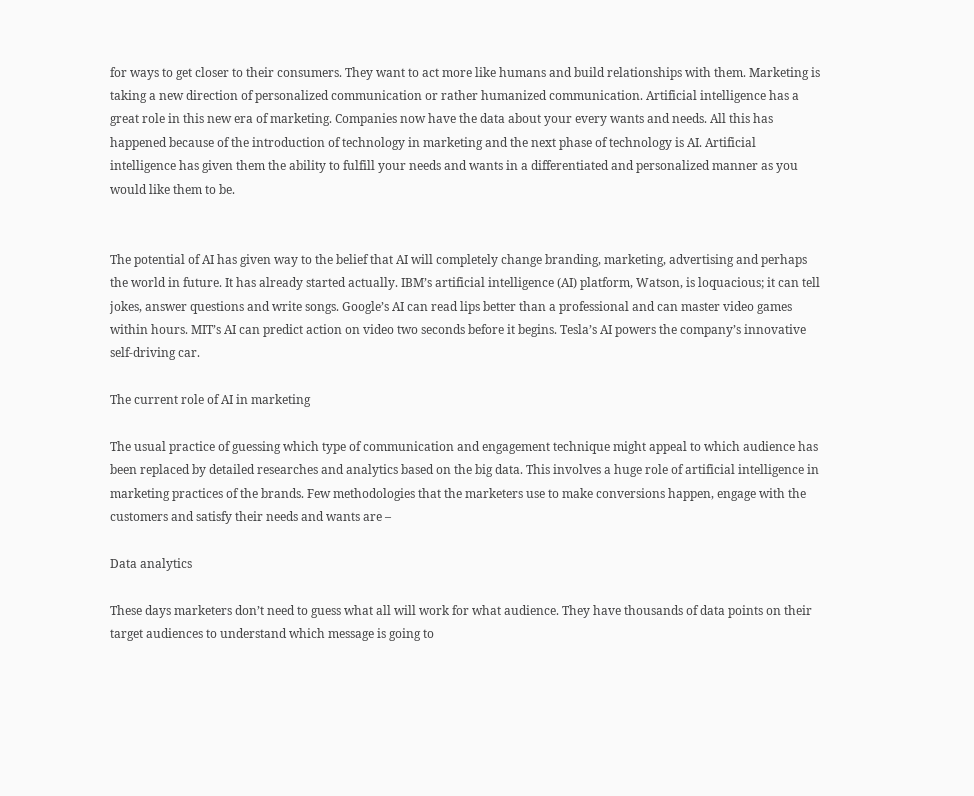for ways to get closer to their consumers. They want to act more like humans and build relationships with them. Marketing is taking a new direction of personalized communication or rather humanized communication. Artificial intelligence has a great role in this new era of marketing. Companies now have the data about your every wants and needs. All this has happened because of the introduction of technology in marketing and the next phase of technology is AI. Artificial intelligence has given them the ability to fulfill your needs and wants in a differentiated and personalized manner as you would like them to be.


The potential of AI has given way to the belief that AI will completely change branding, marketing, advertising and perhaps the world in future. It has already started actually. IBM’s artificial intelligence (AI) platform, Watson, is loquacious; it can tell jokes, answer questions and write songs. Google’s AI can read lips better than a professional and can master video games within hours. MIT’s AI can predict action on video two seconds before it begins. Tesla’s AI powers the company’s innovative self-driving car.

The current role of AI in marketing

The usual practice of guessing which type of communication and engagement technique might appeal to which audience has been replaced by detailed researches and analytics based on the big data. This involves a huge role of artificial intelligence in marketing practices of the brands. Few methodologies that the marketers use to make conversions happen, engage with the customers and satisfy their needs and wants are –

Data analytics

These days marketers don’t need to guess what all will work for what audience. They have thousands of data points on their target audiences to understand which message is going to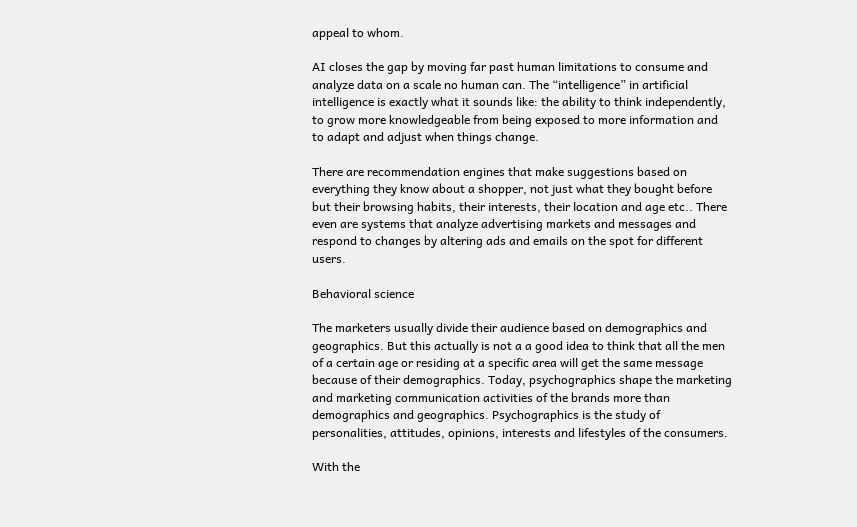appeal to whom.

AI closes the gap by moving far past human limitations to consume and analyze data on a scale no human can. The “intelligence” in artificial intelligence is exactly what it sounds like: the ability to think independently, to grow more knowledgeable from being exposed to more information and to adapt and adjust when things change.

There are recommendation engines that make suggestions based on everything they know about a shopper, not just what they bought before but their browsing habits, their interests, their location and age etc.. There even are systems that analyze advertising markets and messages and respond to changes by altering ads and emails on the spot for different users.

Behavioral science

The marketers usually divide their audience based on demographics and geographics. But this actually is not a a good idea to think that all the men of a certain age or residing at a specific area will get the same message because of their demographics. Today, psychographics shape the marketing and marketing communication activities of the brands more than demographics and geographics. Psychographics is the study of personalities, attitudes, opinions, interests and lifestyles of the consumers.

With the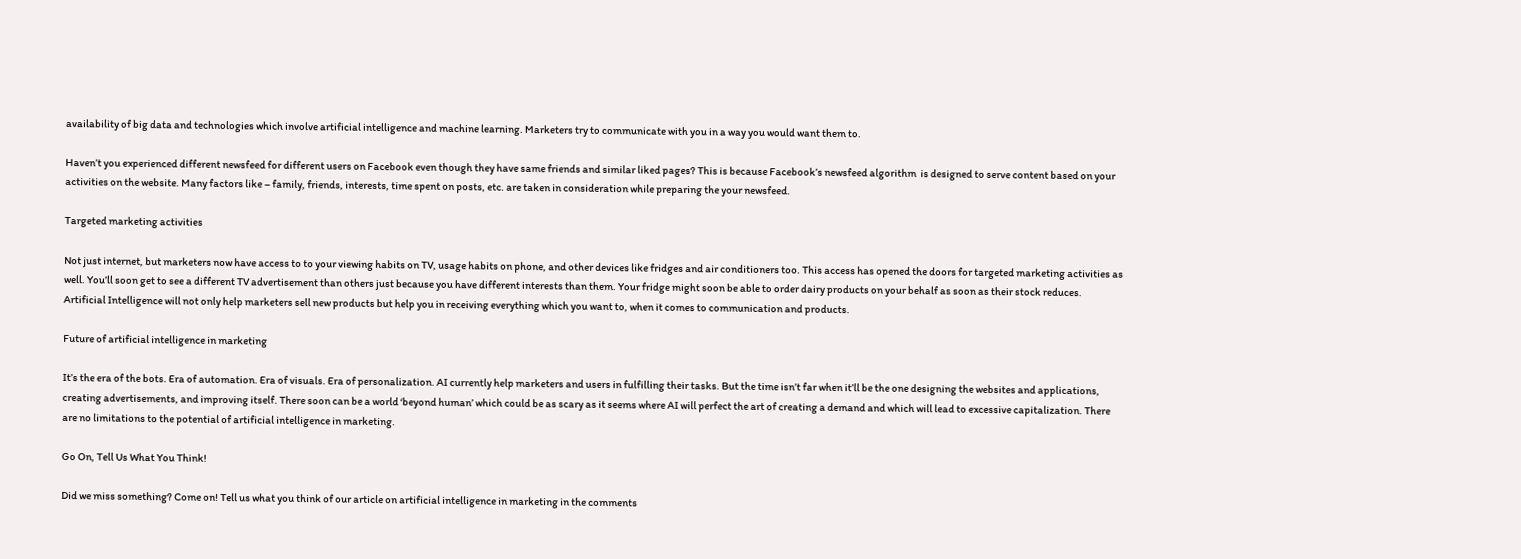availability of big data and technologies which involve artificial intelligence and machine learning. Marketers try to communicate with you in a way you would want them to.

Haven’t you experienced different newsfeed for different users on Facebook even though they have same friends and similar liked pages? This is because Facebook’s newsfeed algorithm  is designed to serve content based on your activities on the website. Many factors like – family, friends, interests, time spent on posts, etc. are taken in consideration while preparing the your newsfeed.

Targeted marketing activities

Not just internet, but marketers now have access to to your viewing habits on TV, usage habits on phone, and other devices like fridges and air conditioners too. This access has opened the doors for targeted marketing activities as well. You’ll soon get to see a different TV advertisement than others just because you have different interests than them. Your fridge might soon be able to order dairy products on your behalf as soon as their stock reduces. Artificial Intelligence will not only help marketers sell new products but help you in receiving everything which you want to, when it comes to communication and products.

Future of artificial intelligence in marketing

It’s the era of the bots. Era of automation. Era of visuals. Era of personalization. AI currently help marketers and users in fulfilling their tasks. But the time isn’t far when it’ll be the one designing the websites and applications, creating advertisements, and improving itself. There soon can be a world ‘beyond human’ which could be as scary as it seems where AI will perfect the art of creating a demand and which will lead to excessive capitalization. There are no limitations to the potential of artificial intelligence in marketing.

Go On, Tell Us What You Think!

Did we miss something? Come on! Tell us what you think of our article on artificial intelligence in marketing in the comments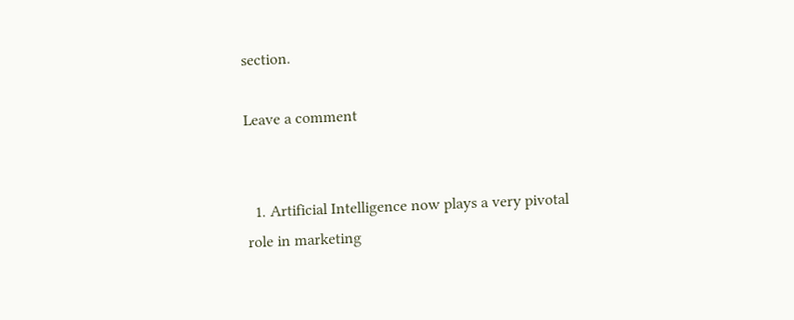section.

Leave a comment


  1. Artificial Intelligence now plays a very pivotal role in marketing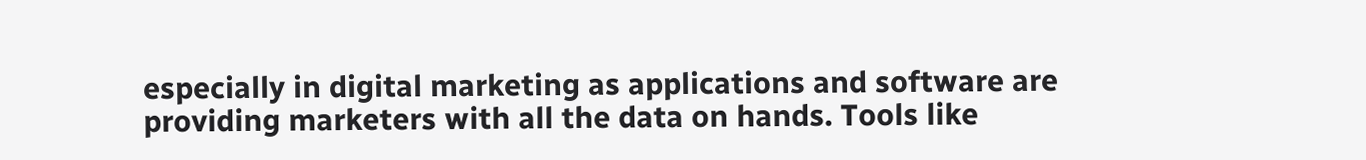especially in digital marketing as applications and software are providing marketers with all the data on hands. Tools like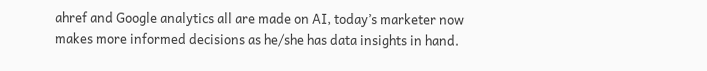ahref and Google analytics all are made on AI, today’s marketer now makes more informed decisions as he/she has data insights in hand.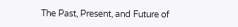The Past, Present, and Future of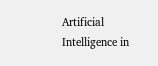Artificial Intelligence in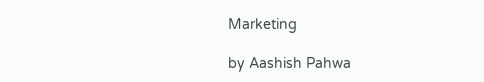Marketing

by Aashish Pahwa